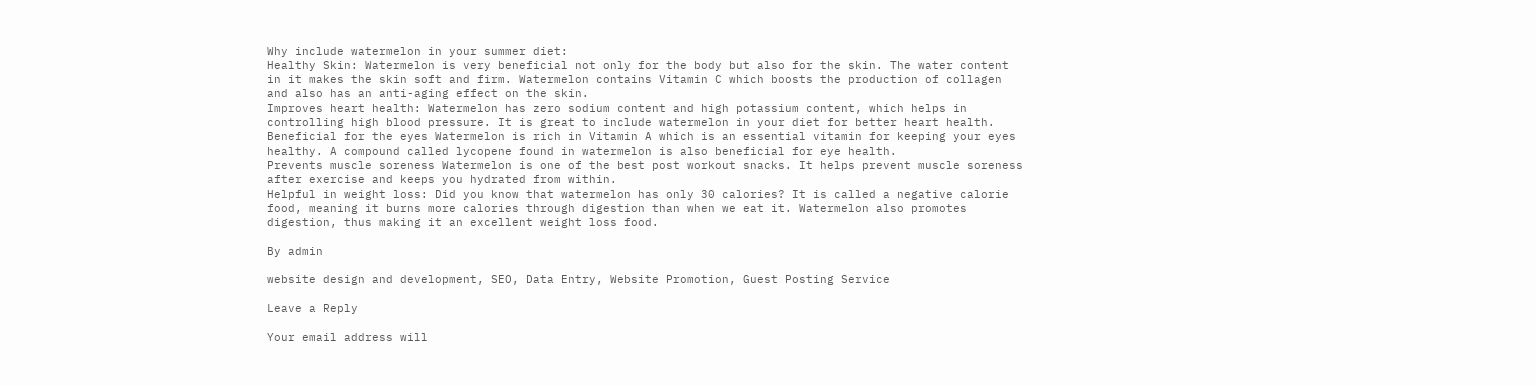Why include watermelon in your summer diet:
Healthy Skin: Watermelon is very beneficial not only for the body but also for the skin. The water content in it makes the skin soft and firm. Watermelon contains Vitamin C which boosts the production of collagen and also has an anti-aging effect on the skin.
Improves heart health: Watermelon has zero sodium content and high potassium content, which helps in controlling high blood pressure. It is great to include watermelon in your diet for better heart health.
Beneficial for the eyes Watermelon is rich in Vitamin A which is an essential vitamin for keeping your eyes healthy. A compound called lycopene found in watermelon is also beneficial for eye health.
Prevents muscle soreness Watermelon is one of the best post workout snacks. It helps prevent muscle soreness after exercise and keeps you hydrated from within.
Helpful in weight loss: Did you know that watermelon has only 30 calories? It is called a negative calorie food, meaning it burns more calories through digestion than when we eat it. Watermelon also promotes digestion, thus making it an excellent weight loss food.

By admin

website design and development, SEO, Data Entry, Website Promotion, Guest Posting Service

Leave a Reply

Your email address will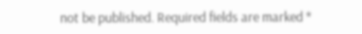not be published. Required fields are marked *